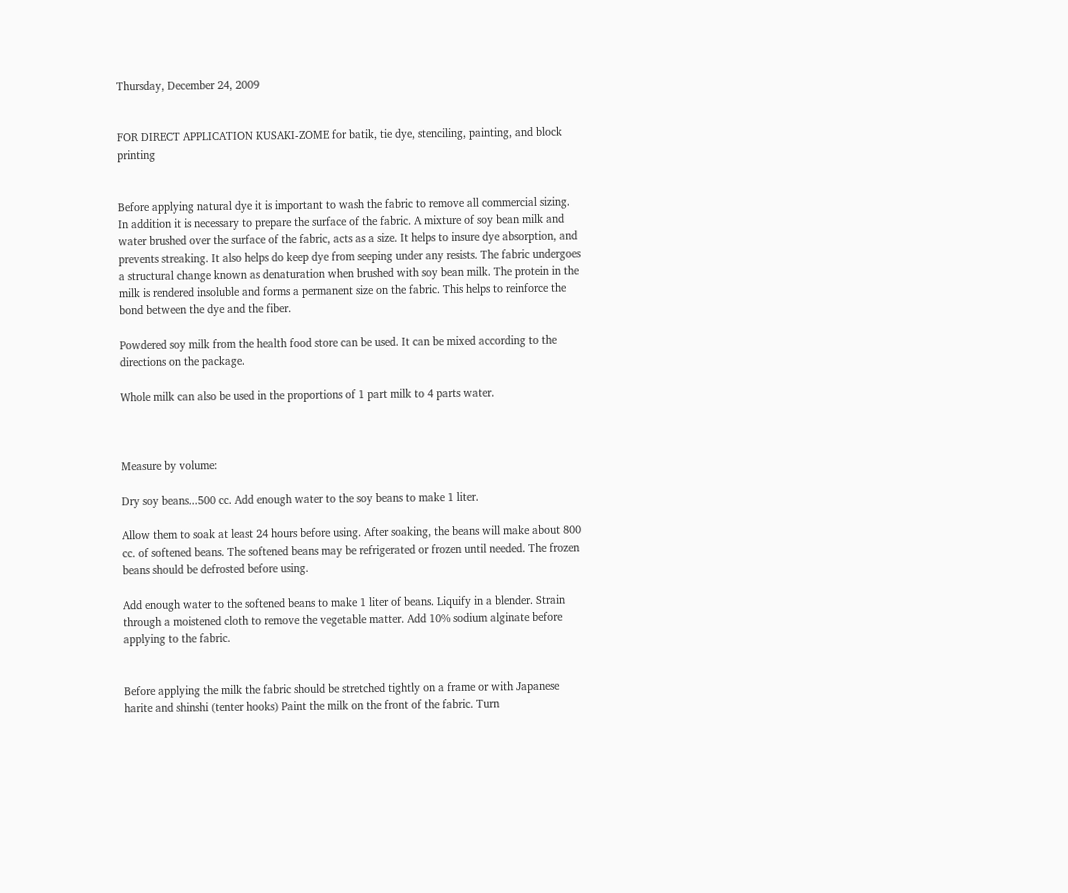Thursday, December 24, 2009


FOR DIRECT APPLICATION KUSAKI-ZOME for batik, tie dye, stenciling, painting, and block printing


Before applying natural dye it is important to wash the fabric to remove all commercial sizing. In addition it is necessary to prepare the surface of the fabric. A mixture of soy bean milk and water brushed over the surface of the fabric, acts as a size. It helps to insure dye absorption, and prevents streaking. It also helps do keep dye from seeping under any resists. The fabric undergoes a structural change known as denaturation when brushed with soy bean milk. The protein in the milk is rendered insoluble and forms a permanent size on the fabric. This helps to reinforce the bond between the dye and the fiber.

Powdered soy milk from the health food store can be used. It can be mixed according to the directions on the package.

Whole milk can also be used in the proportions of 1 part milk to 4 parts water.



Measure by volume:

Dry soy beans...500 cc. Add enough water to the soy beans to make 1 liter.

Allow them to soak at least 24 hours before using. After soaking, the beans will make about 800 cc. of softened beans. The softened beans may be refrigerated or frozen until needed. The frozen beans should be defrosted before using.

Add enough water to the softened beans to make 1 liter of beans. Liquify in a blender. Strain through a moistened cloth to remove the vegetable matter. Add 10% sodium alginate before applying to the fabric.


Before applying the milk the fabric should be stretched tightly on a frame or with Japanese harite and shinshi (tenter hooks) Paint the milk on the front of the fabric. Turn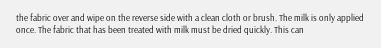the fabric over and wipe on the reverse side with a clean cloth or brush. The milk is only applied once. The fabric that has been treated with milk must be dried quickly. This can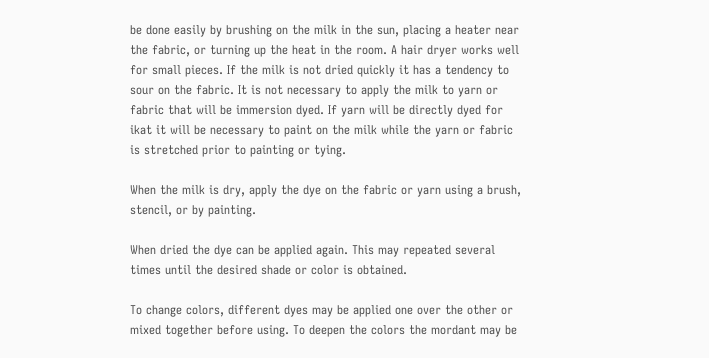be done easily by brushing on the milk in the sun, placing a heater near the fabric, or turning up the heat in the room. A hair dryer works well for small pieces. If the milk is not dried quickly it has a tendency to sour on the fabric. It is not necessary to apply the milk to yarn or fabric that will be immersion dyed. If yarn will be directly dyed for ikat it will be necessary to paint on the milk while the yarn or fabric is stretched prior to painting or tying.

When the milk is dry, apply the dye on the fabric or yarn using a brush, stencil, or by painting.

When dried the dye can be applied again. This may repeated several times until the desired shade or color is obtained.

To change colors, different dyes may be applied one over the other or mixed together before using. To deepen the colors the mordant may be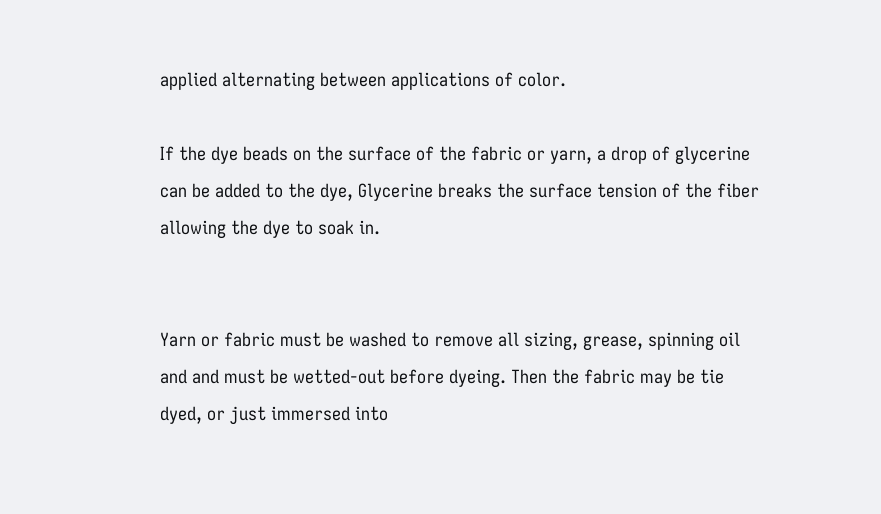applied alternating between applications of color.

If the dye beads on the surface of the fabric or yarn, a drop of glycerine can be added to the dye, Glycerine breaks the surface tension of the fiber allowing the dye to soak in.


Yarn or fabric must be washed to remove all sizing, grease, spinning oil and and must be wetted-out before dyeing. Then the fabric may be tie dyed, or just immersed into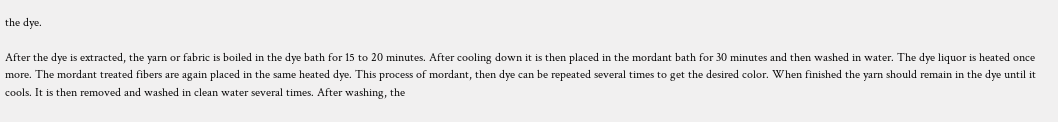the dye.

After the dye is extracted, the yarn or fabric is boiled in the dye bath for 15 to 20 minutes. After cooling down it is then placed in the mordant bath for 30 minutes and then washed in water. The dye liquor is heated once more. The mordant treated fibers are again placed in the same heated dye. This process of mordant, then dye can be repeated several times to get the desired color. When finished the yarn should remain in the dye until it cools. It is then removed and washed in clean water several times. After washing, the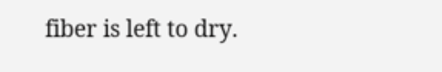fiber is left to dry.